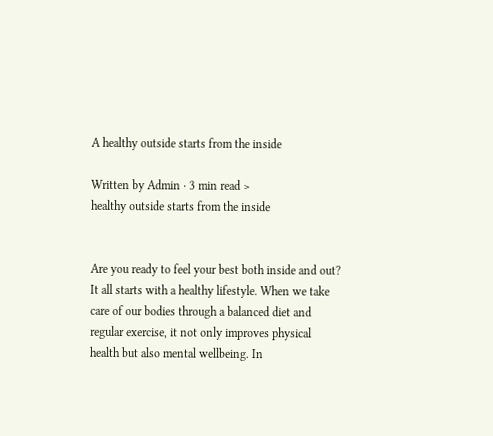A healthy outside starts from the inside

Written by Admin · 3 min read >
healthy outside starts from the inside


Are you ready to feel your best both inside and out? It all starts with a healthy lifestyle. When we take care of our bodies through a balanced diet and regular exercise, it not only improves physical health but also mental wellbeing. In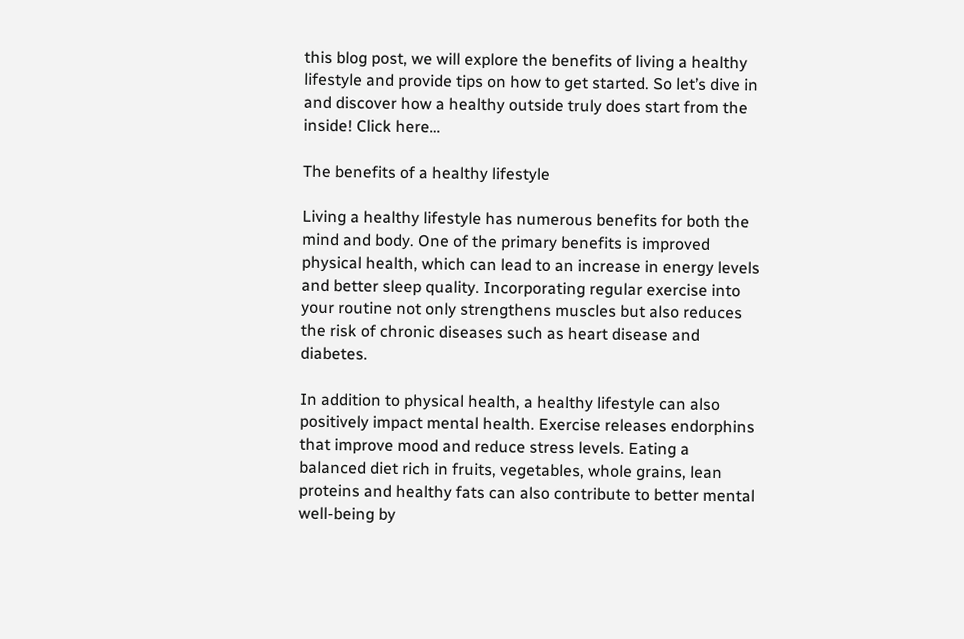this blog post, we will explore the benefits of living a healthy lifestyle and provide tips on how to get started. So let’s dive in and discover how a healthy outside truly does start from the inside! Click here…

The benefits of a healthy lifestyle

Living a healthy lifestyle has numerous benefits for both the mind and body. One of the primary benefits is improved physical health, which can lead to an increase in energy levels and better sleep quality. Incorporating regular exercise into your routine not only strengthens muscles but also reduces the risk of chronic diseases such as heart disease and diabetes.

In addition to physical health, a healthy lifestyle can also positively impact mental health. Exercise releases endorphins that improve mood and reduce stress levels. Eating a balanced diet rich in fruits, vegetables, whole grains, lean proteins and healthy fats can also contribute to better mental well-being by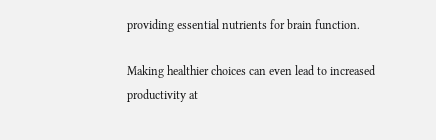providing essential nutrients for brain function.

Making healthier choices can even lead to increased productivity at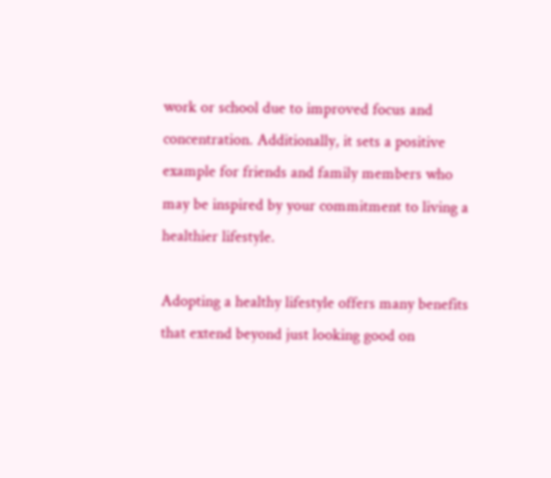work or school due to improved focus and concentration. Additionally, it sets a positive example for friends and family members who may be inspired by your commitment to living a healthier lifestyle.

Adopting a healthy lifestyle offers many benefits that extend beyond just looking good on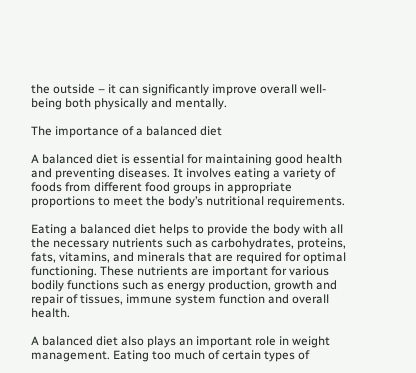the outside – it can significantly improve overall well-being both physically and mentally.

The importance of a balanced diet

A balanced diet is essential for maintaining good health and preventing diseases. It involves eating a variety of foods from different food groups in appropriate proportions to meet the body’s nutritional requirements.

Eating a balanced diet helps to provide the body with all the necessary nutrients such as carbohydrates, proteins, fats, vitamins, and minerals that are required for optimal functioning. These nutrients are important for various bodily functions such as energy production, growth and repair of tissues, immune system function and overall health.

A balanced diet also plays an important role in weight management. Eating too much of certain types of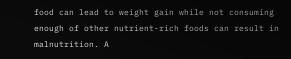food can lead to weight gain while not consuming enough of other nutrient-rich foods can result in malnutrition. A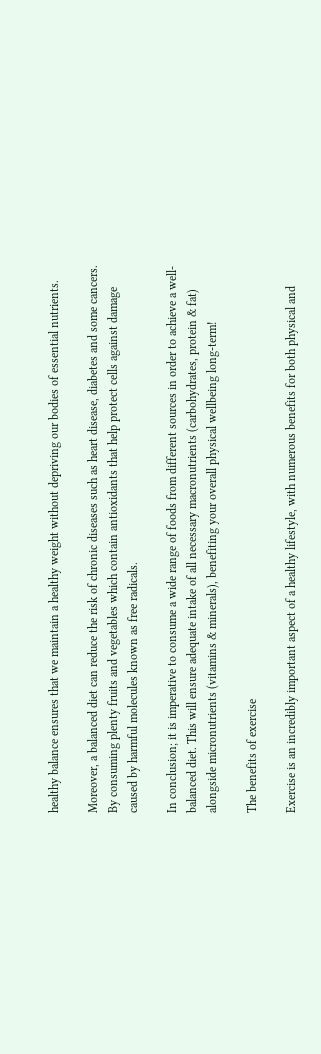healthy balance ensures that we maintain a healthy weight without depriving our bodies of essential nutrients.

Moreover, a balanced diet can reduce the risk of chronic diseases such as heart disease, diabetes and some cancers. By consuming plenty fruits and vegetables which contain antioxidants that help protect cells against damage caused by harmful molecules known as free radicals.

In conclusion; it is imperative to consume a wide range of foods from different sources in order to achieve a well-balanced diet. This will ensure adequate intake of all necessary macronutrients (carbohydrates, protein & fat) alongside micronutrients (vitamins & minerals), benefiting your overall physical wellbeing long-term!

The benefits of exercise

Exercise is an incredibly important aspect of a healthy lifestyle, with numerous benefits for both physical and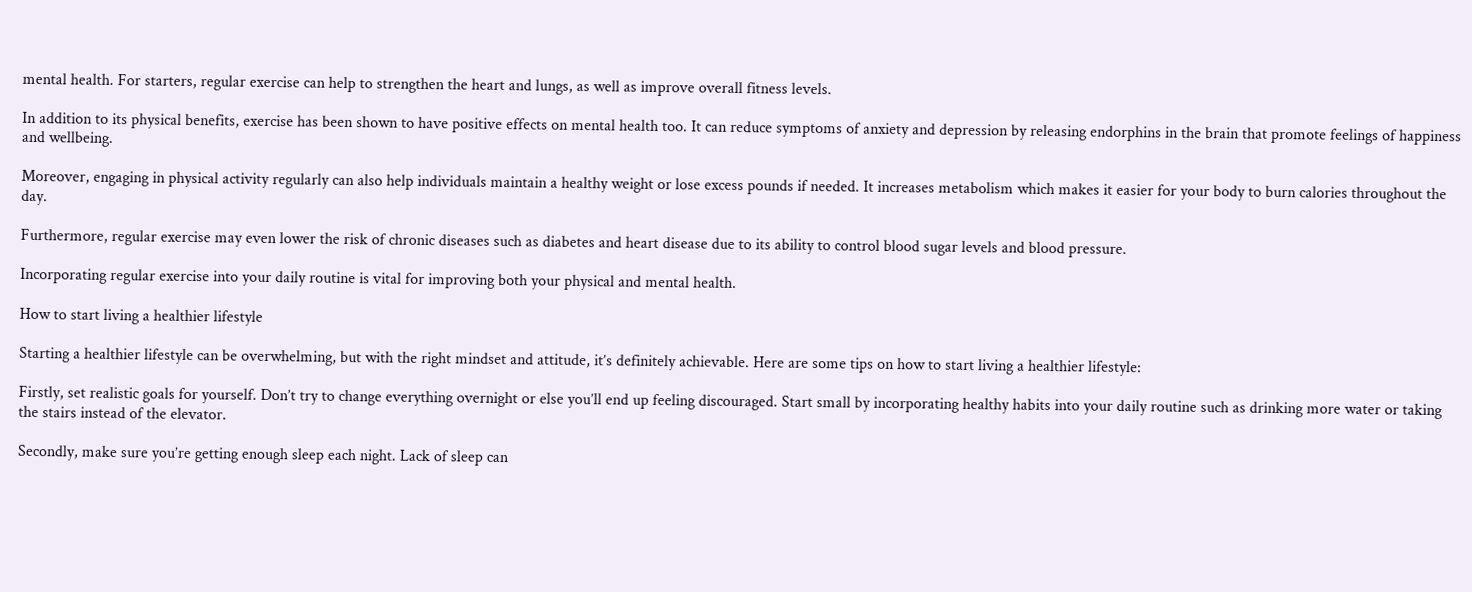mental health. For starters, regular exercise can help to strengthen the heart and lungs, as well as improve overall fitness levels.

In addition to its physical benefits, exercise has been shown to have positive effects on mental health too. It can reduce symptoms of anxiety and depression by releasing endorphins in the brain that promote feelings of happiness and wellbeing.

Moreover, engaging in physical activity regularly can also help individuals maintain a healthy weight or lose excess pounds if needed. It increases metabolism which makes it easier for your body to burn calories throughout the day.

Furthermore, regular exercise may even lower the risk of chronic diseases such as diabetes and heart disease due to its ability to control blood sugar levels and blood pressure.

Incorporating regular exercise into your daily routine is vital for improving both your physical and mental health.

How to start living a healthier lifestyle

Starting a healthier lifestyle can be overwhelming, but with the right mindset and attitude, it’s definitely achievable. Here are some tips on how to start living a healthier lifestyle:

Firstly, set realistic goals for yourself. Don’t try to change everything overnight or else you’ll end up feeling discouraged. Start small by incorporating healthy habits into your daily routine such as drinking more water or taking the stairs instead of the elevator.

Secondly, make sure you’re getting enough sleep each night. Lack of sleep can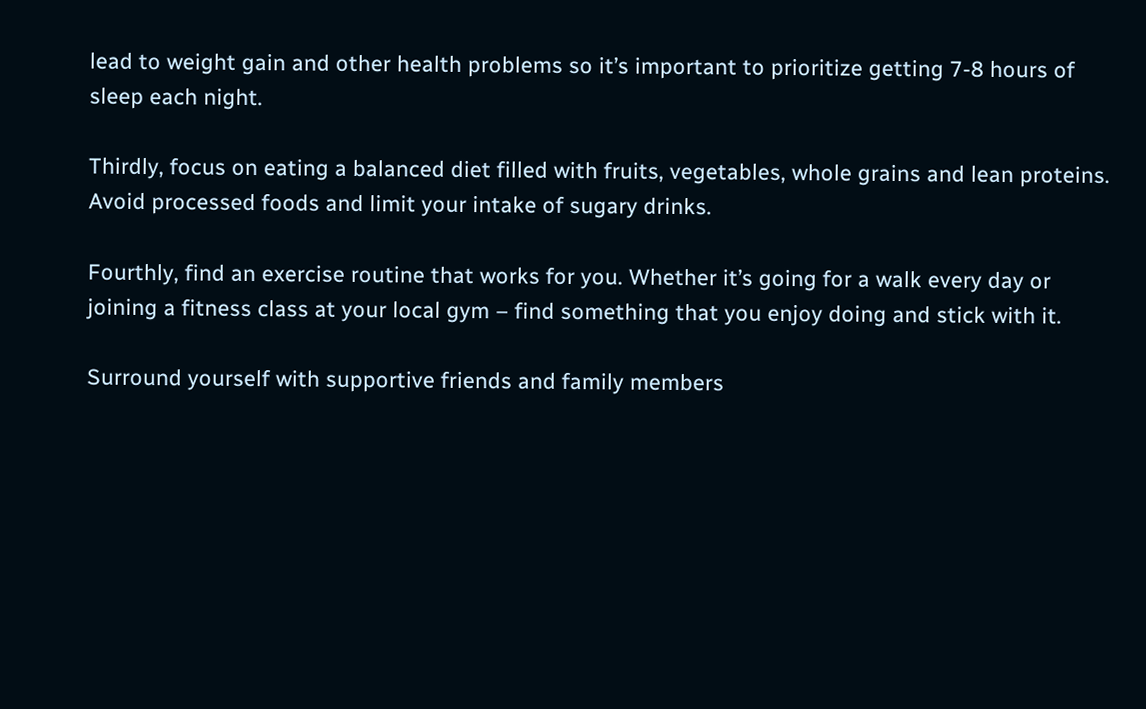lead to weight gain and other health problems so it’s important to prioritize getting 7-8 hours of sleep each night.

Thirdly, focus on eating a balanced diet filled with fruits, vegetables, whole grains and lean proteins. Avoid processed foods and limit your intake of sugary drinks.

Fourthly, find an exercise routine that works for you. Whether it’s going for a walk every day or joining a fitness class at your local gym – find something that you enjoy doing and stick with it.

Surround yourself with supportive friends and family members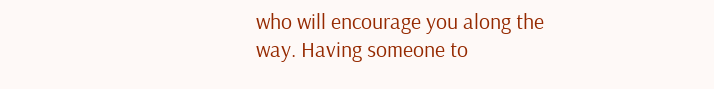who will encourage you along the way. Having someone to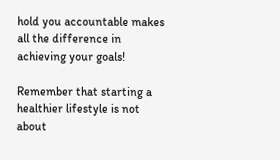hold you accountable makes all the difference in achieving your goals!

Remember that starting a healthier lifestyle is not about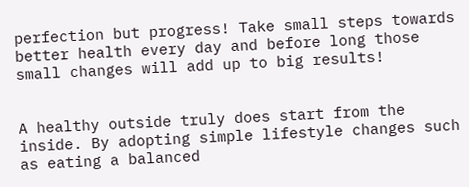perfection but progress! Take small steps towards better health every day and before long those small changes will add up to big results!


A healthy outside truly does start from the inside. By adopting simple lifestyle changes such as eating a balanced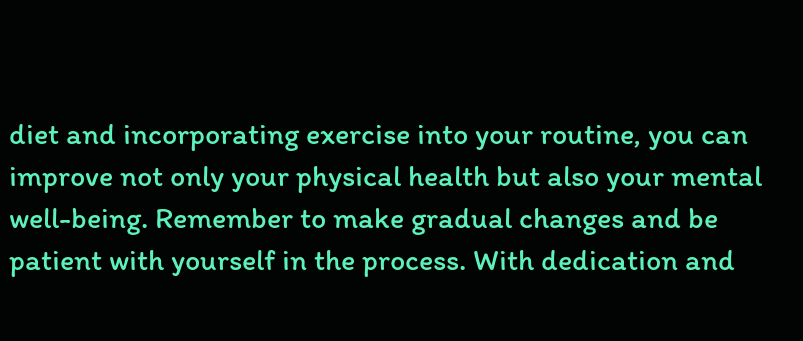diet and incorporating exercise into your routine, you can improve not only your physical health but also your mental well-being. Remember to make gradual changes and be patient with yourself in the process. With dedication and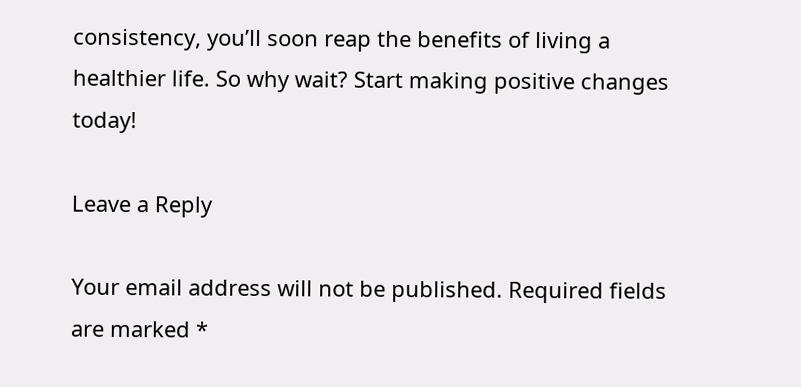consistency, you’ll soon reap the benefits of living a healthier life. So why wait? Start making positive changes today!

Leave a Reply

Your email address will not be published. Required fields are marked *